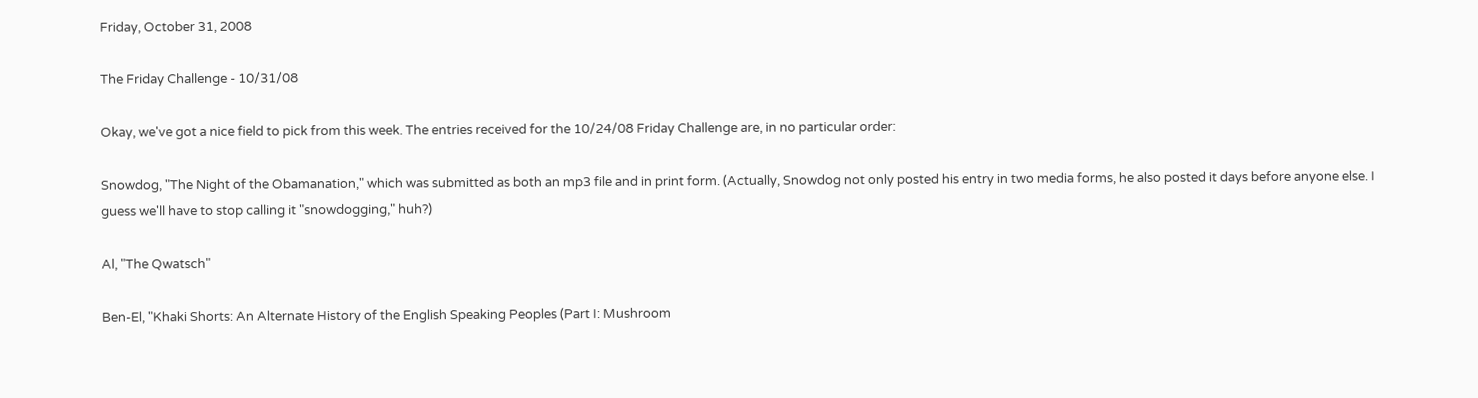Friday, October 31, 2008

The Friday Challenge - 10/31/08

Okay, we've got a nice field to pick from this week. The entries received for the 10/24/08 Friday Challenge are, in no particular order:

Snowdog, "The Night of the Obamanation," which was submitted as both an mp3 file and in print form. (Actually, Snowdog not only posted his entry in two media forms, he also posted it days before anyone else. I guess we'll have to stop calling it "snowdogging," huh?)

Al, "The Qwatsch"

Ben-El, "Khaki Shorts: An Alternate History of the English Speaking Peoples (Part I: Mushroom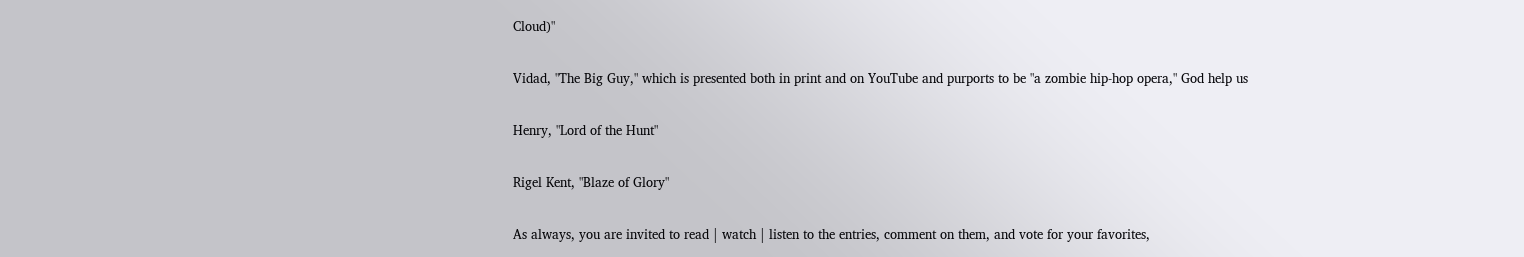Cloud)"

Vidad, "The Big Guy," which is presented both in print and on YouTube and purports to be "a zombie hip-hop opera," God help us

Henry, "Lord of the Hunt"

Rigel Kent, "Blaze of Glory"

As always, you are invited to read | watch | listen to the entries, comment on them, and vote for your favorites,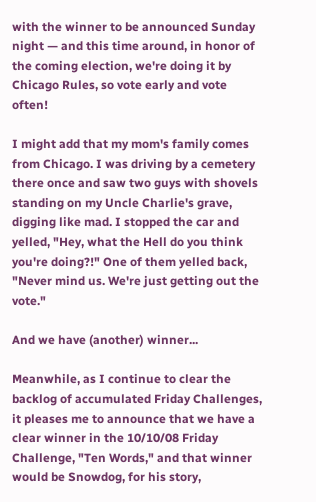with the winner to be announced Sunday night — and this time around, in honor of the coming election, we're doing it by Chicago Rules, so vote early and vote often!

I might add that my mom's family comes from Chicago. I was driving by a cemetery there once and saw two guys with shovels standing on my Uncle Charlie's grave, digging like mad. I stopped the car and yelled, "Hey, what the Hell do you think you're doing?!" One of them yelled back, "Never mind us. We're just getting out the vote."

And we have (another) winner...

Meanwhile, as I continue to clear the backlog of accumulated Friday Challenges, it pleases me to announce that we have a clear winner in the 10/10/08 Friday Challenge, "Ten Words," and that winner would be Snowdog, for his story,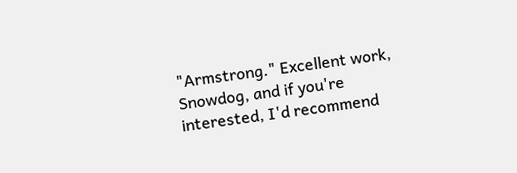"Armstrong." Excellent work, Snowdog, and if you're interested, I'd recommend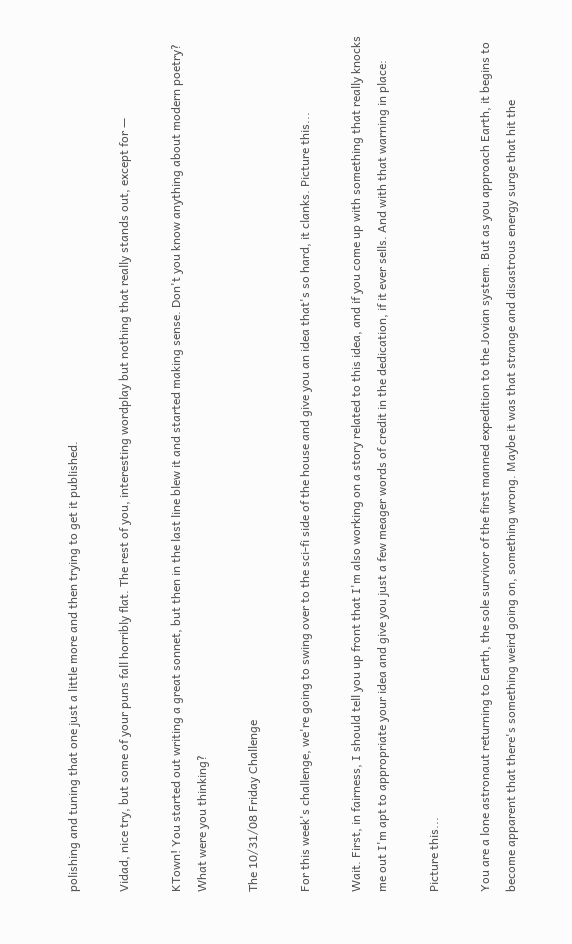polishing and tuning that one just a little more and then trying to get it published.

Vidad, nice try, but some of your puns fall horribly flat. The rest of you, interesting wordplay but nothing that really stands out, except for —

KTown! You started out writing a great sonnet, but then in the last line blew it and started making sense. Don't you know anything about modern poetry? What were you thinking?

The 10/31/08 Friday Challenge

For this week's challenge, we're going to swing over to the sci-fi side of the house and give you an idea that's so hard, it clanks. Picture this...

Wait. First, in fairness, I should tell you up front that I'm also working on a story related to this idea, and if you come up with something that really knocks me out I'm apt to appropriate your idea and give you just a few meager words of credit in the dedication, if it ever sells. And with that warning in place:

Picture this...

You are a lone astronaut returning to Earth, the sole survivor of the first manned expedition to the Jovian system. But as you approach Earth, it begins to become apparent that there's something weird going on, something wrong. Maybe it was that strange and disastrous energy surge that hit the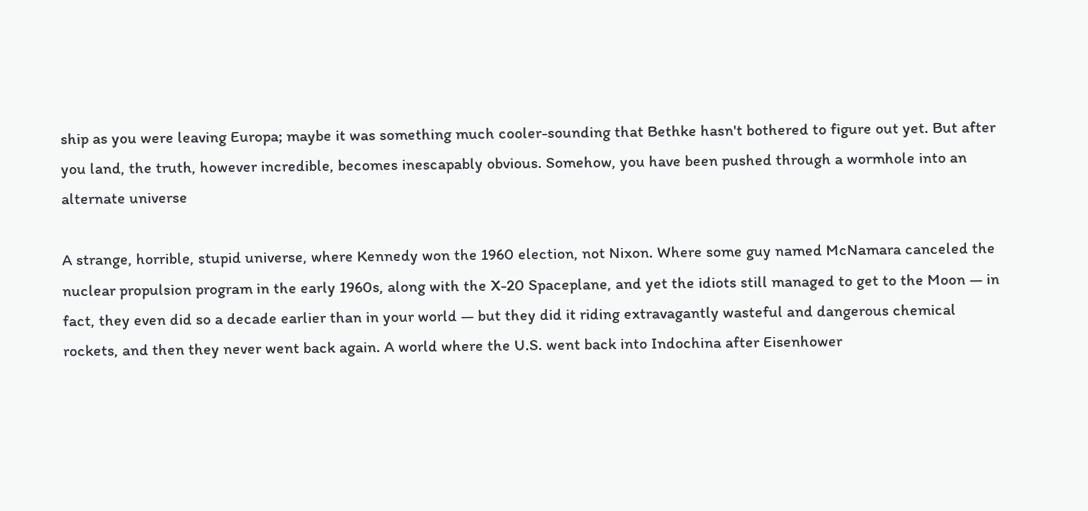ship as you were leaving Europa; maybe it was something much cooler-sounding that Bethke hasn't bothered to figure out yet. But after you land, the truth, however incredible, becomes inescapably obvious. Somehow, you have been pushed through a wormhole into an alternate universe

A strange, horrible, stupid universe, where Kennedy won the 1960 election, not Nixon. Where some guy named McNamara canceled the nuclear propulsion program in the early 1960s, along with the X-20 Spaceplane, and yet the idiots still managed to get to the Moon — in fact, they even did so a decade earlier than in your world — but they did it riding extravagantly wasteful and dangerous chemical rockets, and then they never went back again. A world where the U.S. went back into Indochina after Eisenhower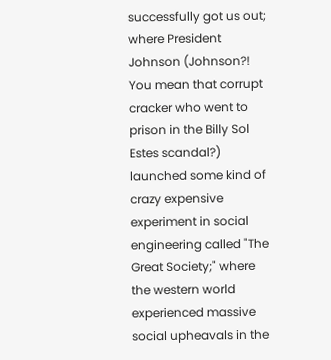successfully got us out; where President Johnson (Johnson?! You mean that corrupt cracker who went to prison in the Billy Sol Estes scandal?) launched some kind of crazy expensive experiment in social engineering called "The Great Society;" where the western world experienced massive social upheavals in the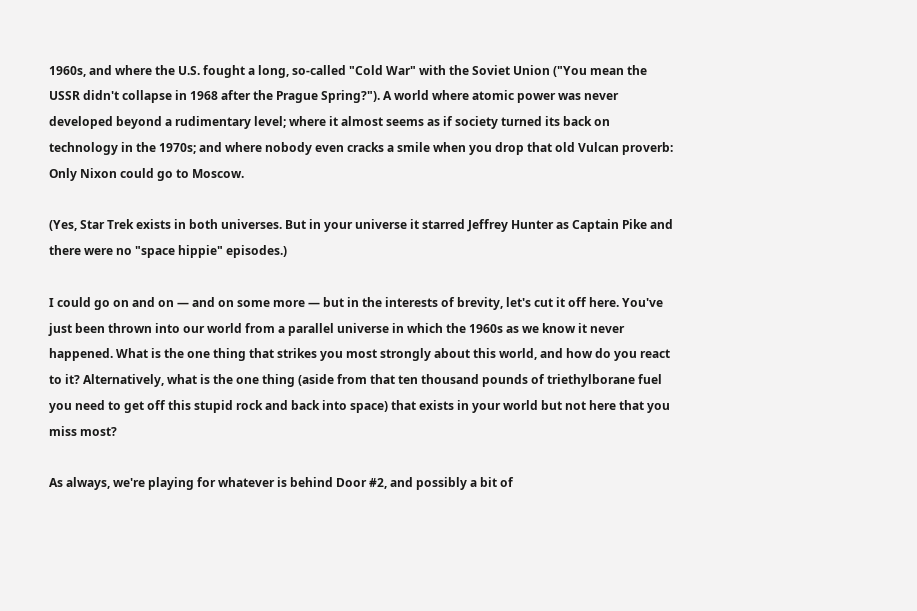1960s, and where the U.S. fought a long, so-called "Cold War" with the Soviet Union ("You mean the USSR didn't collapse in 1968 after the Prague Spring?"). A world where atomic power was never developed beyond a rudimentary level; where it almost seems as if society turned its back on technology in the 1970s; and where nobody even cracks a smile when you drop that old Vulcan proverb: Only Nixon could go to Moscow.

(Yes, Star Trek exists in both universes. But in your universe it starred Jeffrey Hunter as Captain Pike and there were no "space hippie" episodes.)

I could go on and on — and on some more — but in the interests of brevity, let's cut it off here. You've just been thrown into our world from a parallel universe in which the 1960s as we know it never happened. What is the one thing that strikes you most strongly about this world, and how do you react to it? Alternatively, what is the one thing (aside from that ten thousand pounds of triethylborane fuel you need to get off this stupid rock and back into space) that exists in your world but not here that you miss most?

As always, we're playing for whatever is behind Door #2, and possibly a bit of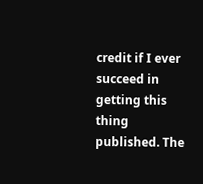credit if I ever succeed in getting this thing published. The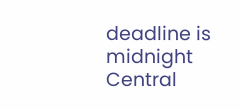deadline is midnight Central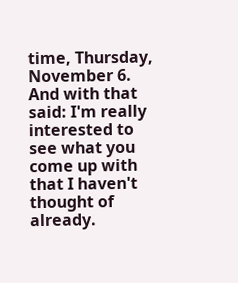time, Thursday, November 6. And with that said: I'm really interested to see what you come up with that I haven't thought of already.